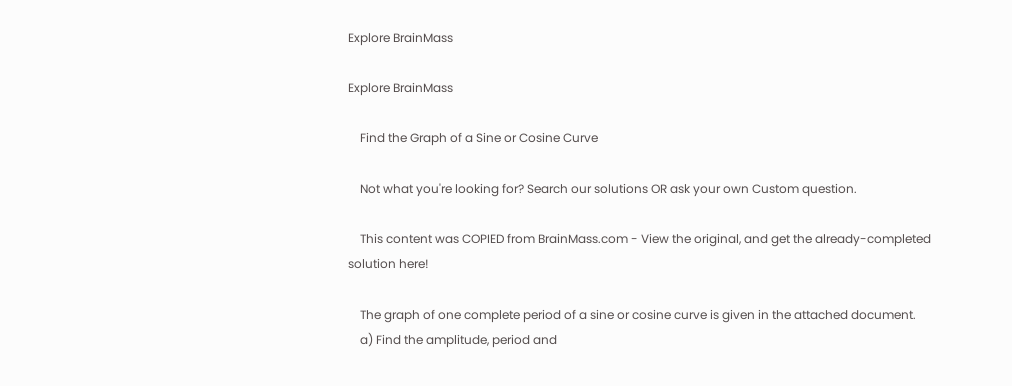Explore BrainMass

Explore BrainMass

    Find the Graph of a Sine or Cosine Curve

    Not what you're looking for? Search our solutions OR ask your own Custom question.

    This content was COPIED from BrainMass.com - View the original, and get the already-completed solution here!

    The graph of one complete period of a sine or cosine curve is given in the attached document.
    a) Find the amplitude, period and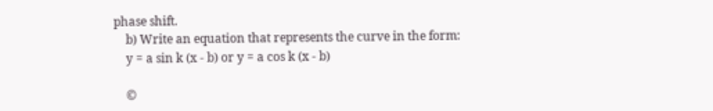phase shift.
    b) Write an equation that represents the curve in the form:
    y = a sin k (x - b) or y = a cos k (x - b)

    ©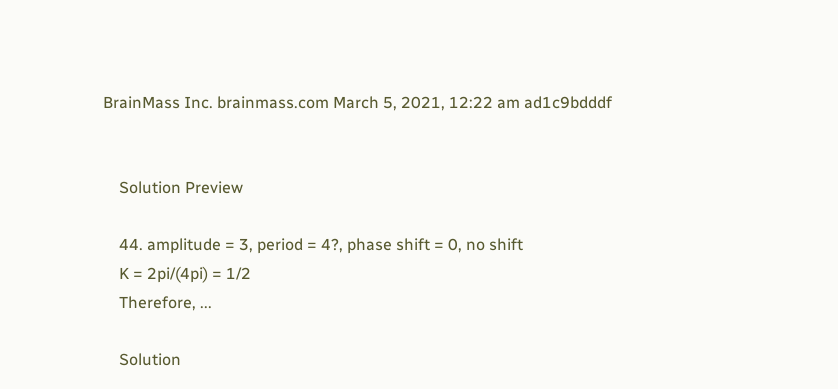BrainMass Inc. brainmass.com March 5, 2021, 12:22 am ad1c9bdddf


    Solution Preview

    44. amplitude = 3, period = 4?, phase shift = 0, no shift
    K = 2pi/(4pi) = 1/2
    Therefore, ...

    Solution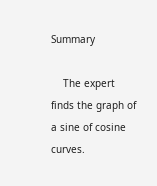Summary

    The expert finds the graph of a sine of cosine curves.